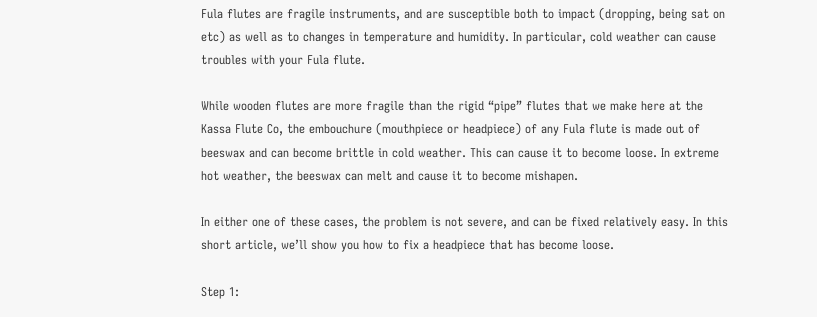Fula flutes are fragile instruments, and are susceptible both to impact (dropping, being sat on etc) as well as to changes in temperature and humidity. In particular, cold weather can cause troubles with your Fula flute.

While wooden flutes are more fragile than the rigid “pipe” flutes that we make here at the Kassa Flute Co, the embouchure (mouthpiece or headpiece) of any Fula flute is made out of beeswax and can become brittle in cold weather. This can cause it to become loose. In extreme hot weather, the beeswax can melt and cause it to become mishapen.

In either one of these cases, the problem is not severe, and can be fixed relatively easy. In this short article, we’ll show you how to fix a headpiece that has become loose.

Step 1: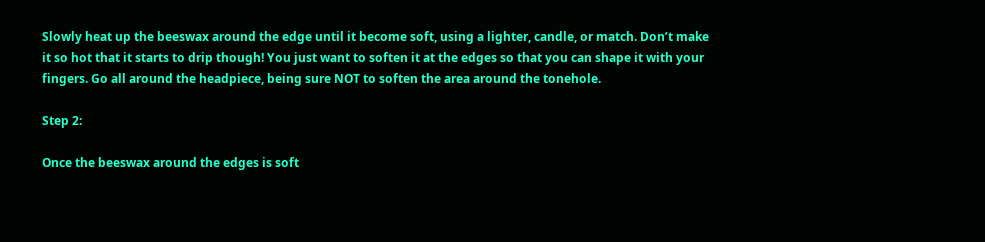Slowly heat up the beeswax around the edge until it become soft, using a lighter, candle, or match. Don’t make it so hot that it starts to drip though! You just want to soften it at the edges so that you can shape it with your fingers. Go all around the headpiece, being sure NOT to soften the area around the tonehole.

Step 2:

Once the beeswax around the edges is soft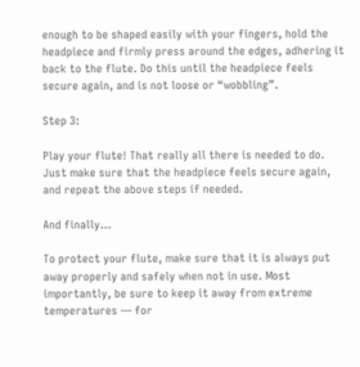enough to be shaped easily with your fingers, hold the headpiece and firmly press around the edges, adhering it back to the flute. Do this until the headpiece feels secure again, and is not loose or “wobbling”.

Step 3:

Play your flute! That really all there is needed to do. Just make sure that the headpiece feels secure again, and repeat the above steps if needed.

And finally…

To protect your flute, make sure that it is always put away properly and safely when not in use. Most importantly, be sure to keep it away from extreme temperatures — for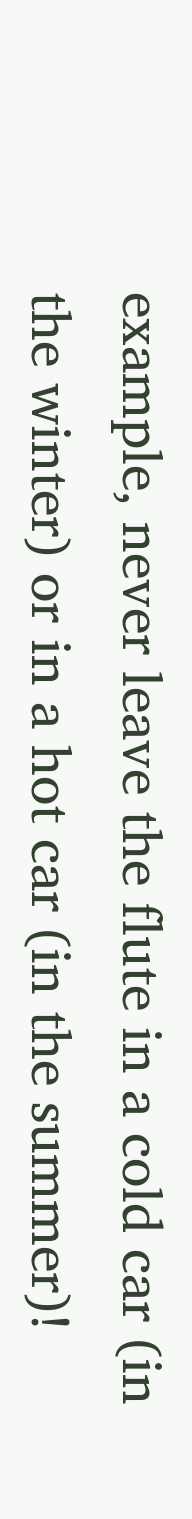example, never leave the flute in a cold car (in the winter) or in a hot car (in the summer)!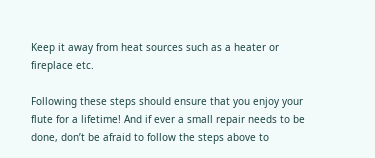Keep it away from heat sources such as a heater or fireplace etc.

Following these steps should ensure that you enjoy your flute for a lifetime! And if ever a small repair needs to be done, don’t be afraid to follow the steps above to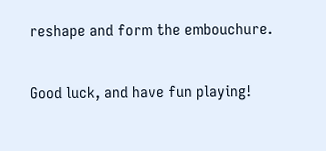reshape and form the embouchure.

Good luck, and have fun playing!